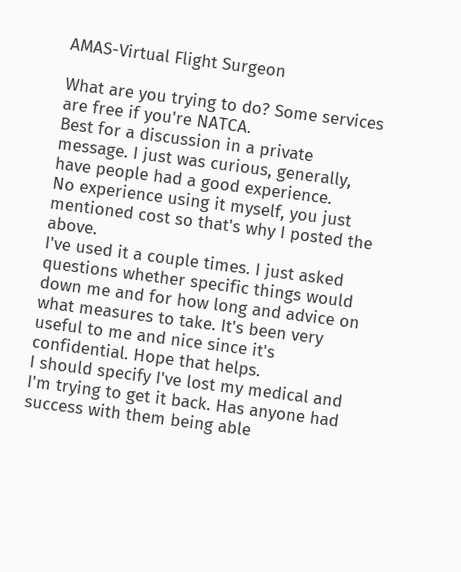AMAS-Virtual Flight Surgeon

What are you trying to do? Some services are free if you're NATCA.
Best for a discussion in a private message. I just was curious, generally, have people had a good experience.
No experience using it myself, you just mentioned cost so that's why I posted the above.
I've used it a couple times. I just asked questions whether specific things would down me and for how long and advice on what measures to take. It's been very useful to me and nice since it's confidential. Hope that helps.
I should specify I've lost my medical and I'm trying to get it back. Has anyone had success with them being able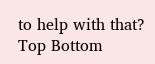to help with that?
Top Bottom